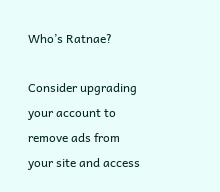Who’s Ratnae?

Consider upgrading your account to remove ads from your site and access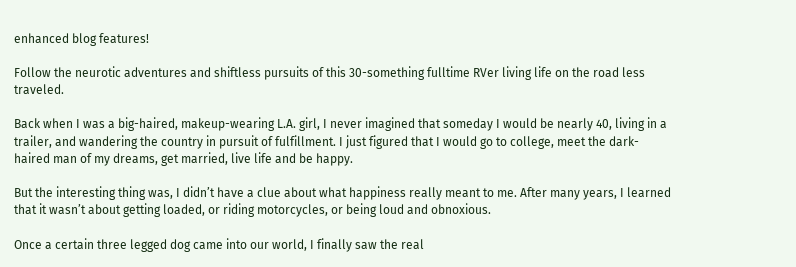enhanced blog features!

Follow the neurotic adventures and shiftless pursuits of this 30-something fulltime RVer living life on the road less traveled.

Back when I was a big-haired, makeup-wearing L.A. girl, I never imagined that someday I would be nearly 40, living in a trailer, and wandering the country in pursuit of fulfillment. I just figured that I would go to college, meet the dark-haired man of my dreams, get married, live life and be happy.

But the interesting thing was, I didn’t have a clue about what happiness really meant to me. After many years, I learned that it wasn’t about getting loaded, or riding motorcycles, or being loud and obnoxious.

Once a certain three legged dog came into our world, I finally saw the real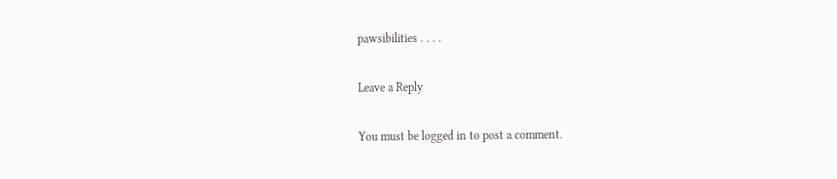pawsibilities . . . .

Leave a Reply

You must be logged in to post a comment.